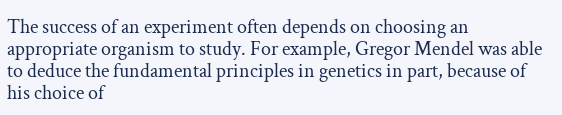The success of an experiment often depends on choosing an appropriate organism to study. For example, Gregor Mendel was able to deduce the fundamental principles in genetics in part, because of his choice of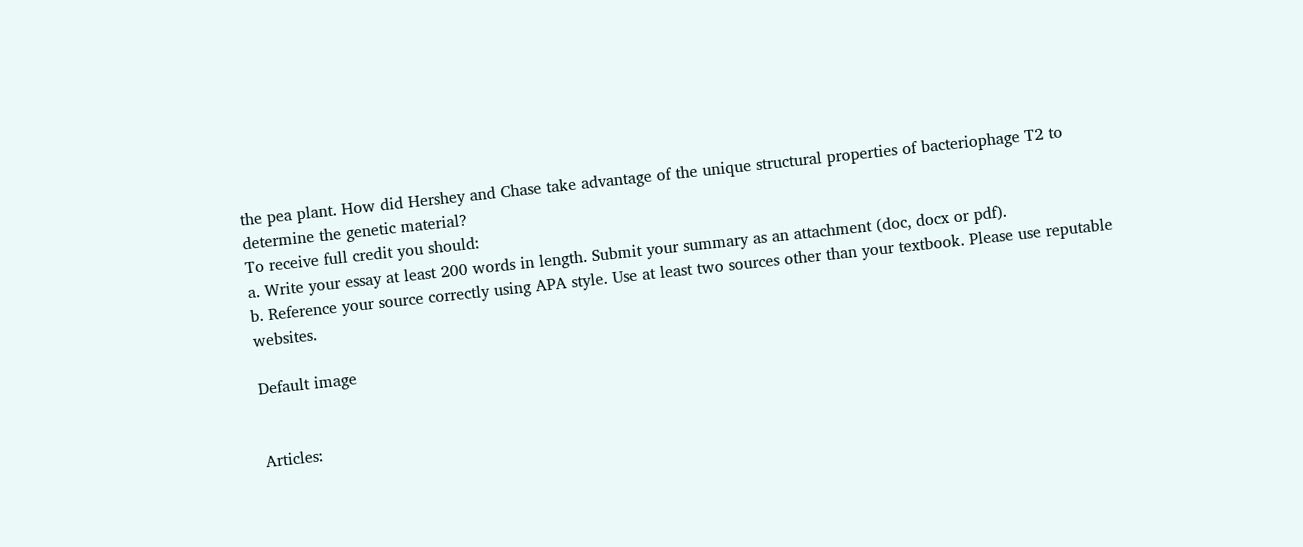the pea plant. How did Hershey and Chase take advantage of the unique structural properties of bacteriophage T2 to determine the genetic material?
To receive full credit you should:
a. Write your essay at least 200 words in length. Submit your summary as an attachment (doc, docx or pdf).
b. Reference your source correctly using APA style. Use at least two sources other than your textbook. Please use reputable websites.

Default image


Articles: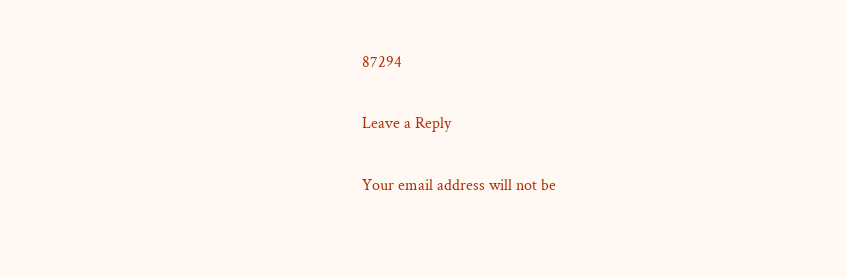87294

Leave a Reply

Your email address will not be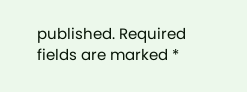published. Required fields are marked *